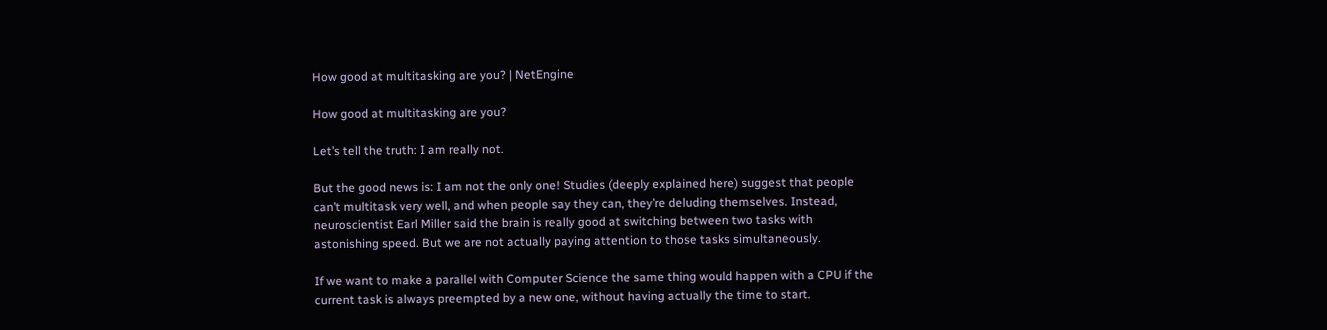How good at multitasking are you? | NetEngine

How good at multitasking are you?

Let’s tell the truth: I am really not.

But the good news is: I am not the only one! Studies (deeply explained here) suggest that people can’t multitask very well, and when people say they can, they’re deluding themselves. Instead, neuroscientist Earl Miller said the brain is really good at switching between two tasks with astonishing speed. But we are not actually paying attention to those tasks simultaneously.

If we want to make a parallel with Computer Science the same thing would happen with a CPU if the current task is always preempted by a new one, without having actually the time to start.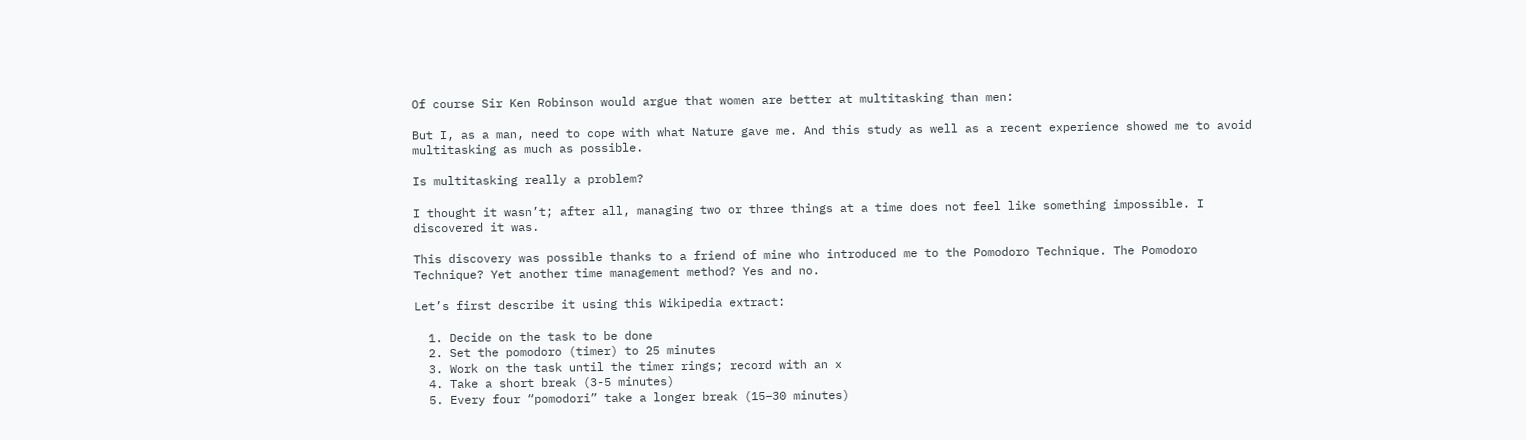Of course Sir Ken Robinson would argue that women are better at multitasking than men:

But I, as a man, need to cope with what Nature gave me. And this study as well as a recent experience showed me to avoid multitasking as much as possible.

Is multitasking really a problem?

I thought it wasn’t; after all, managing two or three things at a time does not feel like something impossible. I discovered it was.

This discovery was possible thanks to a friend of mine who introduced me to the Pomodoro Technique. The Pomodoro Technique? Yet another time management method? Yes and no.

Let’s first describe it using this Wikipedia extract:

  1. Decide on the task to be done
  2. Set the pomodoro (timer) to 25 minutes
  3. Work on the task until the timer rings; record with an x
  4. Take a short break (3-5 minutes)
  5. Every four “pomodori” take a longer break (15–30 minutes)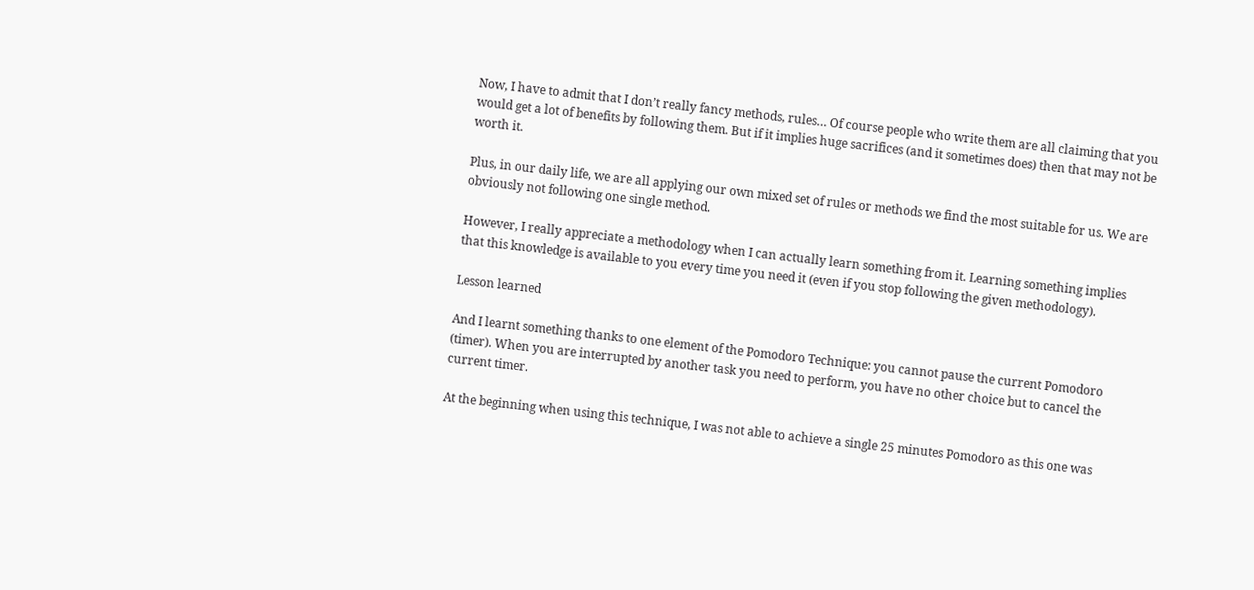Now, I have to admit that I don’t really fancy methods, rules… Of course people who write them are all claiming that you would get a lot of benefits by following them. But if it implies huge sacrifices (and it sometimes does) then that may not be worth it.

Plus, in our daily life, we are all applying our own mixed set of rules or methods we find the most suitable for us. We are obviously not following one single method.

However, I really appreciate a methodology when I can actually learn something from it. Learning something implies that this knowledge is available to you every time you need it (even if you stop following the given methodology).

Lesson learned

And I learnt something thanks to one element of the Pomodoro Technique: you cannot pause the current Pomodoro (timer). When you are interrupted by another task you need to perform, you have no other choice but to cancel the current timer.

At the beginning when using this technique, I was not able to achieve a single 25 minutes Pomodoro as this one was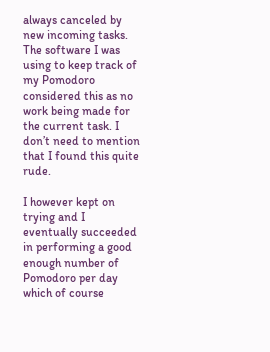always canceled by new incoming tasks. The software I was using to keep track of my Pomodoro considered this as no work being made for the current task. I don’t need to mention that I found this quite rude.

I however kept on trying and I eventually succeeded in performing a good enough number of Pomodoro per day which of course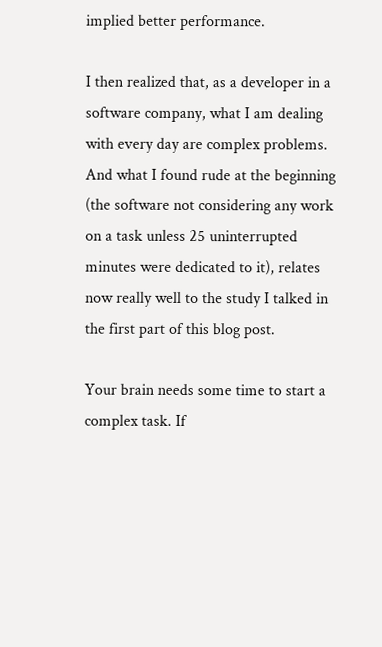implied better performance.

I then realized that, as a developer in a software company, what I am dealing with every day are complex problems. And what I found rude at the beginning (the software not considering any work on a task unless 25 uninterrupted minutes were dedicated to it), relates now really well to the study I talked in the first part of this blog post.

Your brain needs some time to start a complex task. If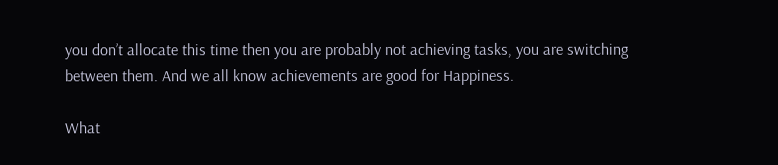you don’t allocate this time then you are probably not achieving tasks, you are switching between them. And we all know achievements are good for Happiness.

What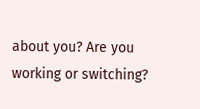about you? Are you working or switching?